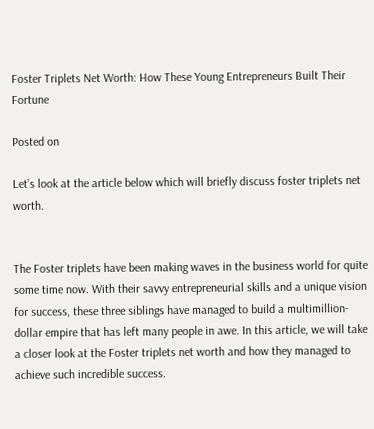Foster Triplets Net Worth: How These Young Entrepreneurs Built Their Fortune

Posted on

Let’s look at the article below which will briefly discuss foster triplets net worth.


The Foster triplets have been making waves in the business world for quite some time now. With their savvy entrepreneurial skills and a unique vision for success, these three siblings have managed to build a multimillion-dollar empire that has left many people in awe. In this article, we will take a closer look at the Foster triplets net worth and how they managed to achieve such incredible success.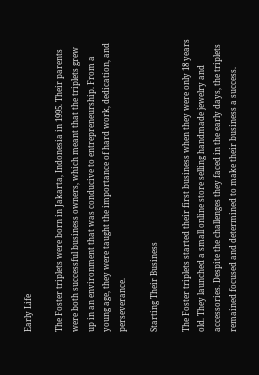Early Life

The Foster triplets were born in Jakarta, Indonesia in 1995. Their parents were both successful business owners, which meant that the triplets grew up in an environment that was conducive to entrepreneurship. From a young age, they were taught the importance of hard work, dedication, and perseverance.

Starting Their Business

The Foster triplets started their first business when they were only 18 years old. They launched a small online store selling handmade jewelry and accessories. Despite the challenges they faced in the early days, the triplets remained focused and determined to make their business a success.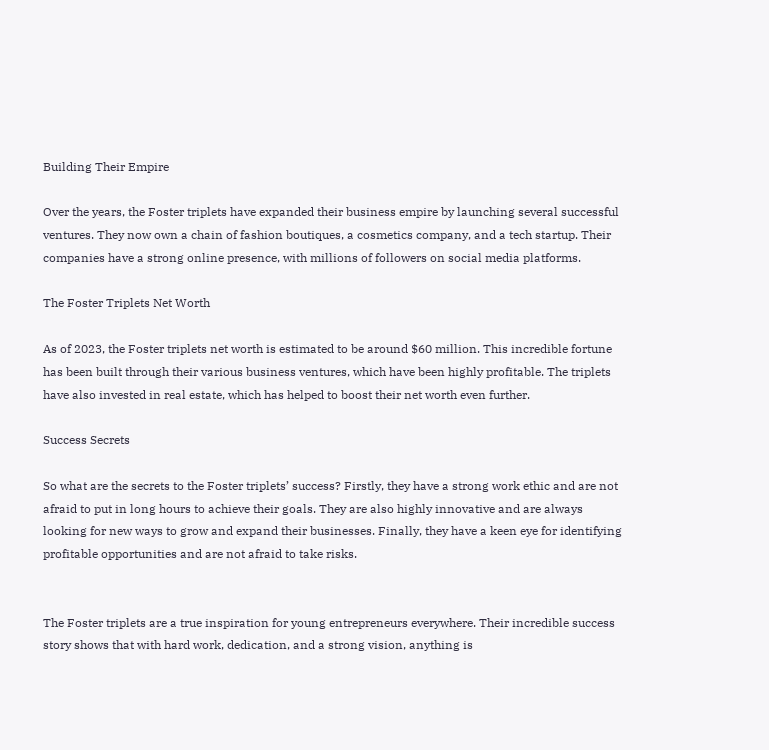Building Their Empire

Over the years, the Foster triplets have expanded their business empire by launching several successful ventures. They now own a chain of fashion boutiques, a cosmetics company, and a tech startup. Their companies have a strong online presence, with millions of followers on social media platforms.

The Foster Triplets Net Worth

As of 2023, the Foster triplets net worth is estimated to be around $60 million. This incredible fortune has been built through their various business ventures, which have been highly profitable. The triplets have also invested in real estate, which has helped to boost their net worth even further.

Success Secrets

So what are the secrets to the Foster triplets’ success? Firstly, they have a strong work ethic and are not afraid to put in long hours to achieve their goals. They are also highly innovative and are always looking for new ways to grow and expand their businesses. Finally, they have a keen eye for identifying profitable opportunities and are not afraid to take risks.


The Foster triplets are a true inspiration for young entrepreneurs everywhere. Their incredible success story shows that with hard work, dedication, and a strong vision, anything is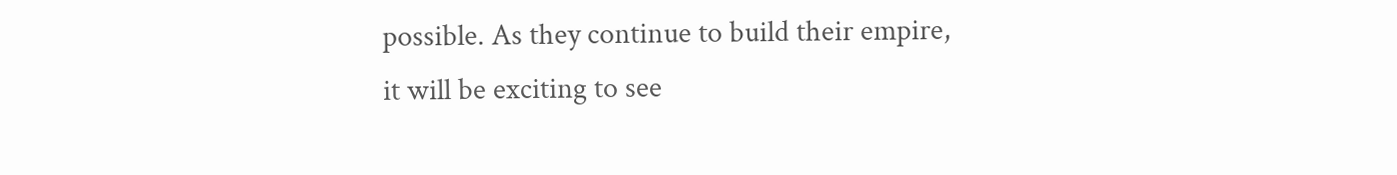possible. As they continue to build their empire, it will be exciting to see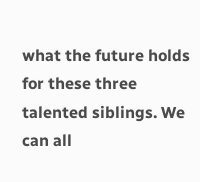what the future holds for these three talented siblings. We can all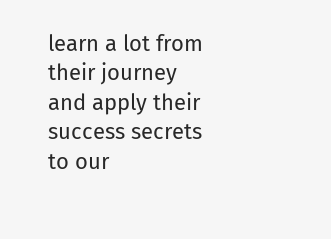learn a lot from their journey and apply their success secrets to our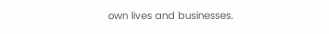own lives and businesses.